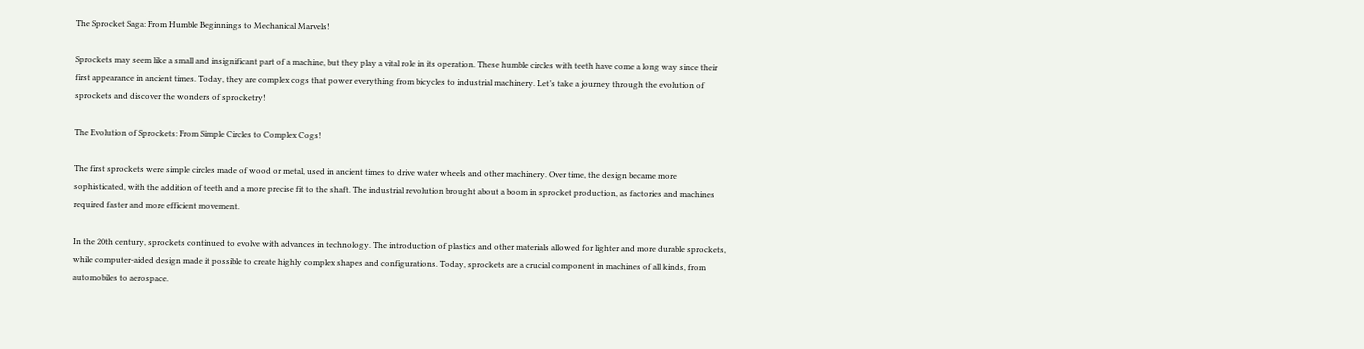The Sprocket Saga: From Humble Beginnings to Mechanical Marvels!

Sprockets may seem like a small and insignificant part of a machine, but they play a vital role in its operation. These humble circles with teeth have come a long way since their first appearance in ancient times. Today, they are complex cogs that power everything from bicycles to industrial machinery. Let’s take a journey through the evolution of sprockets and discover the wonders of sprocketry!

The Evolution of Sprockets: From Simple Circles to Complex Cogs!

The first sprockets were simple circles made of wood or metal, used in ancient times to drive water wheels and other machinery. Over time, the design became more sophisticated, with the addition of teeth and a more precise fit to the shaft. The industrial revolution brought about a boom in sprocket production, as factories and machines required faster and more efficient movement.

In the 20th century, sprockets continued to evolve with advances in technology. The introduction of plastics and other materials allowed for lighter and more durable sprockets, while computer-aided design made it possible to create highly complex shapes and configurations. Today, sprockets are a crucial component in machines of all kinds, from automobiles to aerospace.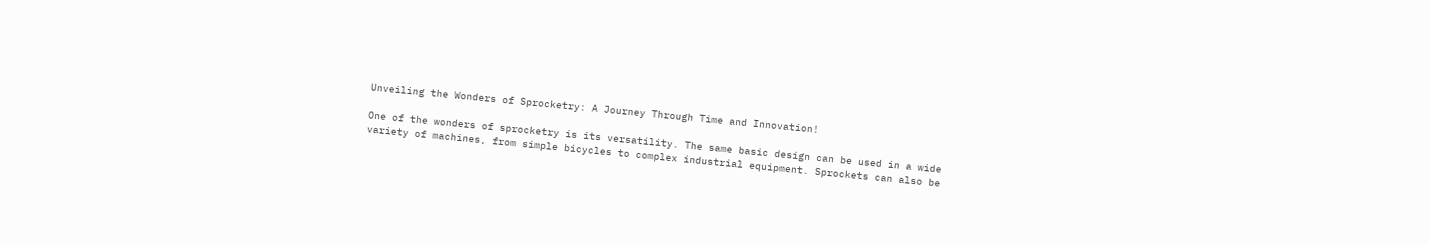Unveiling the Wonders of Sprocketry: A Journey Through Time and Innovation!

One of the wonders of sprocketry is its versatility. The same basic design can be used in a wide variety of machines, from simple bicycles to complex industrial equipment. Sprockets can also be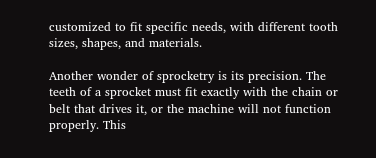customized to fit specific needs, with different tooth sizes, shapes, and materials.

Another wonder of sprocketry is its precision. The teeth of a sprocket must fit exactly with the chain or belt that drives it, or the machine will not function properly. This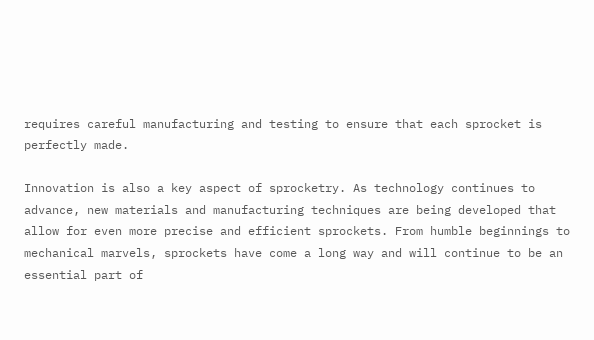requires careful manufacturing and testing to ensure that each sprocket is perfectly made.

Innovation is also a key aspect of sprocketry. As technology continues to advance, new materials and manufacturing techniques are being developed that allow for even more precise and efficient sprockets. From humble beginnings to mechanical marvels, sprockets have come a long way and will continue to be an essential part of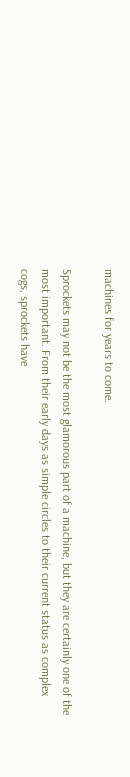machines for years to come.

Sprockets may not be the most glamorous part of a machine, but they are certainly one of the most important. From their early days as simple circles to their current status as complex cogs, sprockets have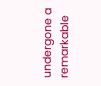undergone a remarkable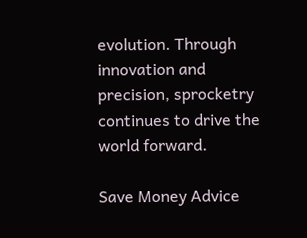evolution. Through innovation and precision, sprocketry continues to drive the world forward.

Save Money Advice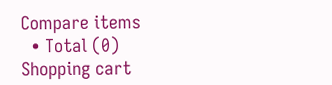Compare items
  • Total (0)
Shopping cart